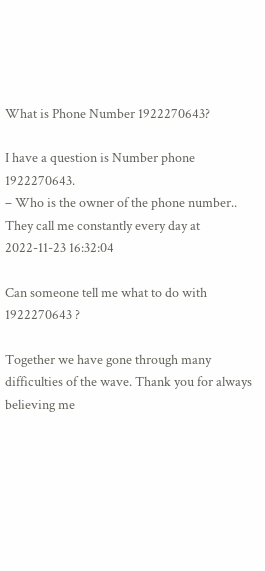What is Phone Number 1922270643?

I have a question is Number phone 1922270643.
– Who is the owner of the phone number.. They call me constantly every day at 2022-11-23 16:32:04

Can someone tell me what to do with 1922270643 ?

Together we have gone through many difficulties of the wave. Thank you for always believing me